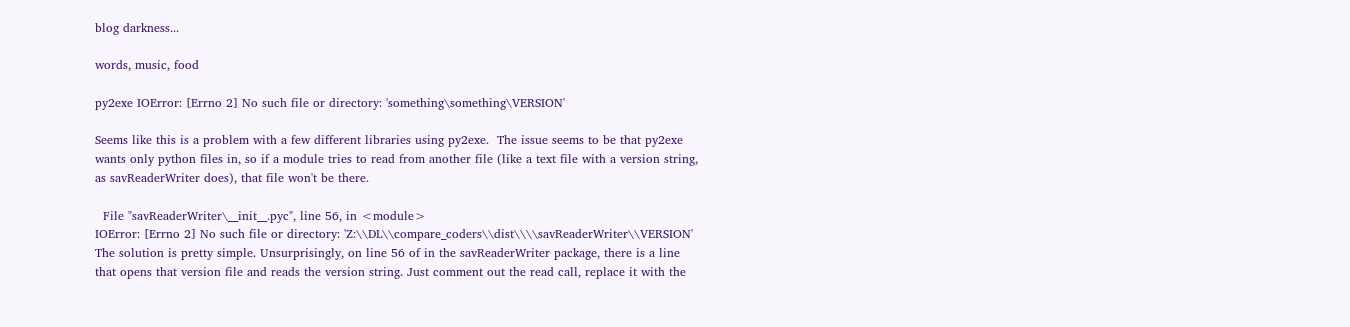blog darkness...

words, music, food

py2exe IOError: [Errno 2] No such file or directory: 'something\something\VERSION'

Seems like this is a problem with a few different libraries using py2exe.  The issue seems to be that py2exe wants only python files in, so if a module tries to read from another file (like a text file with a version string, as savReaderWriter does), that file won't be there.

  File "savReaderWriter\__init__.pyc", line 56, in <module>
IOError: [Errno 2] No such file or directory: 'Z:\\DL\\compare_coders\\dist\\\\savReaderWriter\\VERSION'
The solution is pretty simple. Unsurprisingly, on line 56 of in the savReaderWriter package, there is a line that opens that version file and reads the version string. Just comment out the read call, replace it with the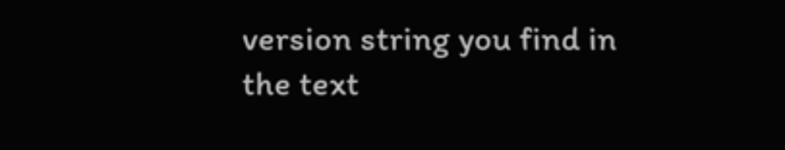version string you find in the text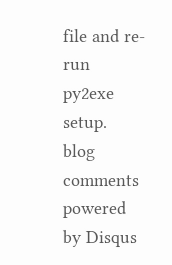file and re-run py2exe setup.
blog comments powered by Disqus